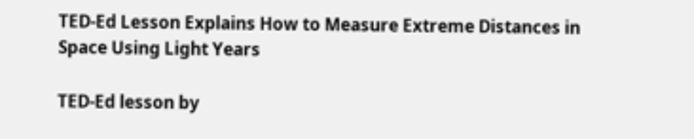TED-Ed Lesson Explains How to Measure Extreme Distances in Space Using Light Years

TED-Ed lesson by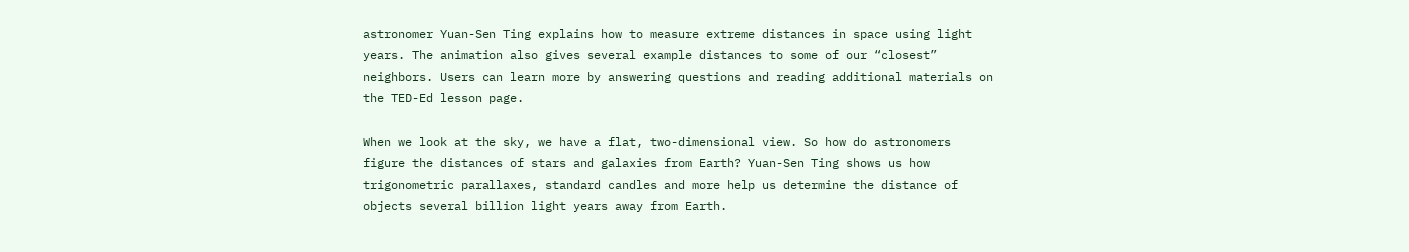astronomer Yuan-Sen Ting explains how to measure extreme distances in space using light years. The animation also gives several example distances to some of our “closest” neighbors. Users can learn more by answering questions and reading additional materials on the TED-Ed lesson page.

When we look at the sky, we have a flat, two-dimensional view. So how do astronomers figure the distances of stars and galaxies from Earth? Yuan-Sen Ting shows us how trigonometric parallaxes, standard candles and more help us determine the distance of objects several billion light years away from Earth.